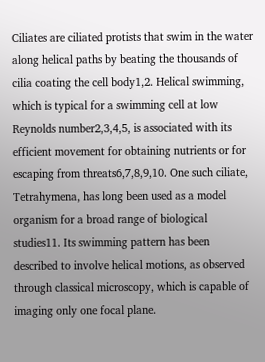Ciliates are ciliated protists that swim in the water along helical paths by beating the thousands of cilia coating the cell body1,2. Helical swimming, which is typical for a swimming cell at low Reynolds number2,3,4,5, is associated with its efficient movement for obtaining nutrients or for escaping from threats6,7,8,9,10. One such ciliate, Tetrahymena, has long been used as a model organism for a broad range of biological studies11. Its swimming pattern has been described to involve helical motions, as observed through classical microscopy, which is capable of imaging only one focal plane.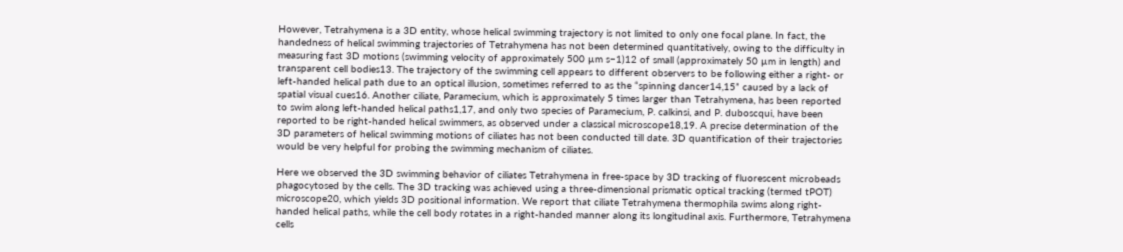However, Tetrahymena is a 3D entity, whose helical swimming trajectory is not limited to only one focal plane. In fact, the handedness of helical swimming trajectories of Tetrahymena has not been determined quantitatively, owing to the difficulty in measuring fast 3D motions (swimming velocity of approximately 500 µm s−1)12 of small (approximately 50 µm in length) and transparent cell bodies13. The trajectory of the swimming cell appears to different observers to be following either a right- or left-handed helical path due to an optical illusion, sometimes referred to as the “spinning dancer14,15” caused by a lack of spatial visual cues16. Another ciliate, Paramecium, which is approximately 5 times larger than Tetrahymena, has been reported to swim along left-handed helical paths1,17, and only two species of Paramecium, P. calkinsi, and P. duboscqui, have been reported to be right-handed helical swimmers, as observed under a classical microscope18,19. A precise determination of the 3D parameters of helical swimming motions of ciliates has not been conducted till date. 3D quantification of their trajectories would be very helpful for probing the swimming mechanism of ciliates.

Here we observed the 3D swimming behavior of ciliates Tetrahymena in free-space by 3D tracking of fluorescent microbeads phagocytosed by the cells. The 3D tracking was achieved using a three-dimensional prismatic optical tracking (termed tPOT) microscope20, which yields 3D positional information. We report that ciliate Tetrahymena thermophila swims along right-handed helical paths, while the cell body rotates in a right-handed manner along its longitudinal axis. Furthermore, Tetrahymena cells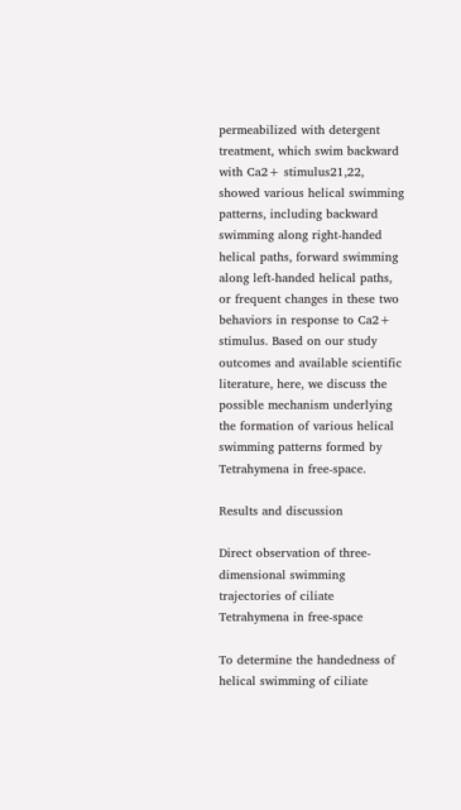permeabilized with detergent treatment, which swim backward with Ca2+ stimulus21,22, showed various helical swimming patterns, including backward swimming along right-handed helical paths, forward swimming along left-handed helical paths, or frequent changes in these two behaviors in response to Ca2+ stimulus. Based on our study outcomes and available scientific literature, here, we discuss the possible mechanism underlying the formation of various helical swimming patterns formed by Tetrahymena in free-space.

Results and discussion

Direct observation of three-dimensional swimming trajectories of ciliate Tetrahymena in free-space

To determine the handedness of helical swimming of ciliate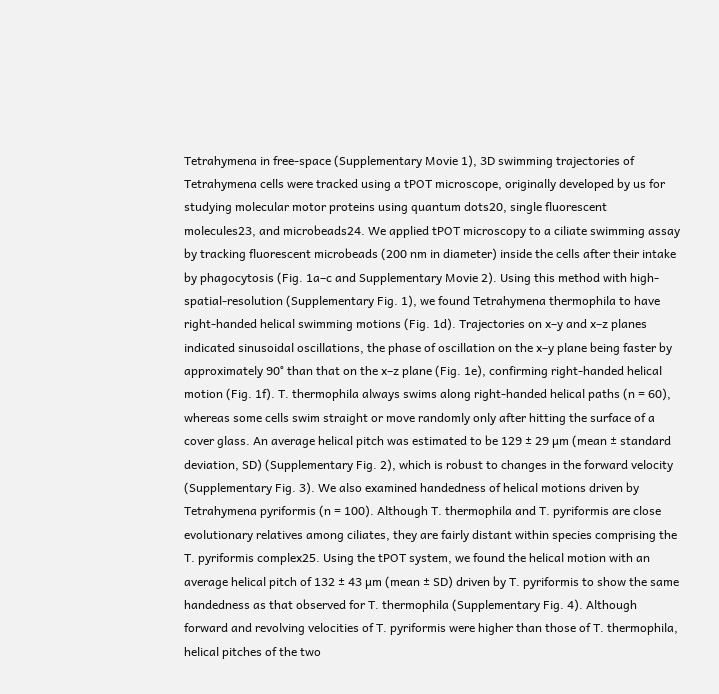Tetrahymena in free-space (Supplementary Movie 1), 3D swimming trajectories of Tetrahymena cells were tracked using a tPOT microscope, originally developed by us for studying molecular motor proteins using quantum dots20, single fluorescent molecules23, and microbeads24. We applied tPOT microscopy to a ciliate swimming assay by tracking fluorescent microbeads (200 nm in diameter) inside the cells after their intake by phagocytosis (Fig. 1a–c and Supplementary Movie 2). Using this method with high-spatial-resolution (Supplementary Fig. 1), we found Tetrahymena thermophila to have right-handed helical swimming motions (Fig. 1d). Trajectories on x–y and x–z planes indicated sinusoidal oscillations, the phase of oscillation on the x–y plane being faster by approximately 90° than that on the x–z plane (Fig. 1e), confirming right-handed helical motion (Fig. 1f). T. thermophila always swims along right-handed helical paths (n = 60), whereas some cells swim straight or move randomly only after hitting the surface of a cover glass. An average helical pitch was estimated to be 129 ± 29 µm (mean ± standard deviation, SD) (Supplementary Fig. 2), which is robust to changes in the forward velocity (Supplementary Fig. 3). We also examined handedness of helical motions driven by Tetrahymena pyriformis (n = 100). Although T. thermophila and T. pyriformis are close evolutionary relatives among ciliates, they are fairly distant within species comprising the T. pyriformis complex25. Using the tPOT system, we found the helical motion with an average helical pitch of 132 ± 43 µm (mean ± SD) driven by T. pyriformis to show the same handedness as that observed for T. thermophila (Supplementary Fig. 4). Although forward and revolving velocities of T. pyriformis were higher than those of T. thermophila, helical pitches of the two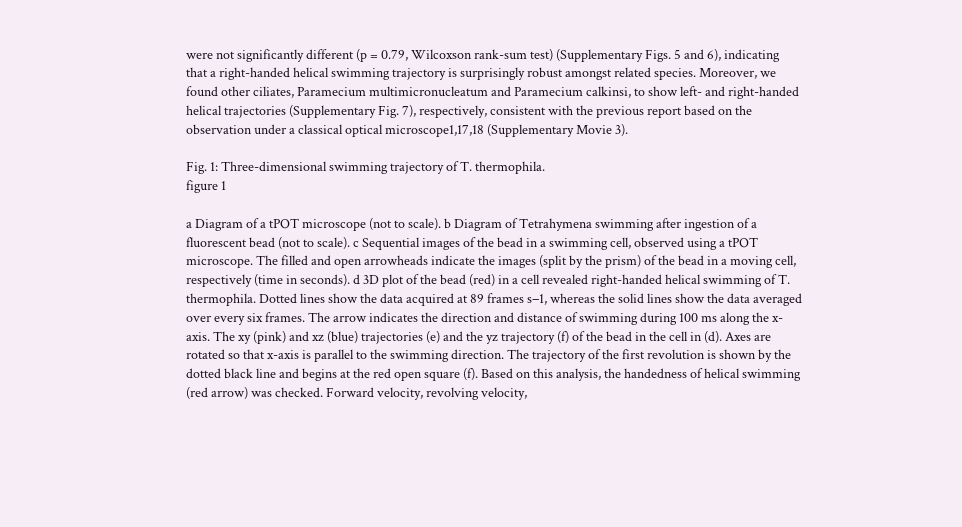were not significantly different (p = 0.79, Wilcoxson rank-sum test) (Supplementary Figs. 5 and 6), indicating that a right-handed helical swimming trajectory is surprisingly robust amongst related species. Moreover, we found other ciliates, Paramecium multimicronucleatum and Paramecium calkinsi, to show left- and right-handed helical trajectories (Supplementary Fig. 7), respectively, consistent with the previous report based on the observation under a classical optical microscope1,17,18 (Supplementary Movie 3).

Fig. 1: Three-dimensional swimming trajectory of T. thermophila.
figure 1

a Diagram of a tPOT microscope (not to scale). b Diagram of Tetrahymena swimming after ingestion of a fluorescent bead (not to scale). c Sequential images of the bead in a swimming cell, observed using a tPOT microscope. The filled and open arrowheads indicate the images (split by the prism) of the bead in a moving cell, respectively (time in seconds). d 3D plot of the bead (red) in a cell revealed right-handed helical swimming of T. thermophila. Dotted lines show the data acquired at 89 frames s−1, whereas the solid lines show the data averaged over every six frames. The arrow indicates the direction and distance of swimming during 100 ms along the x-axis. The xy (pink) and xz (blue) trajectories (e) and the yz trajectory (f) of the bead in the cell in (d). Axes are rotated so that x-axis is parallel to the swimming direction. The trajectory of the first revolution is shown by the dotted black line and begins at the red open square (f). Based on this analysis, the handedness of helical swimming (red arrow) was checked. Forward velocity, revolving velocity,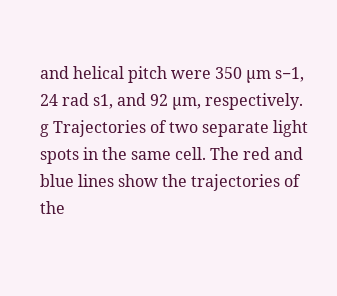and helical pitch were 350 µm s−1, 24 rad s1, and 92 µm, respectively. g Trajectories of two separate light spots in the same cell. The red and blue lines show the trajectories of the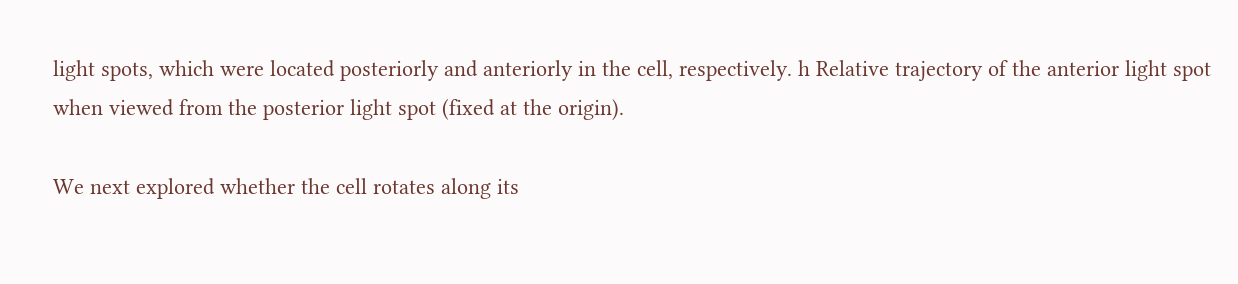light spots, which were located posteriorly and anteriorly in the cell, respectively. h Relative trajectory of the anterior light spot when viewed from the posterior light spot (fixed at the origin).

We next explored whether the cell rotates along its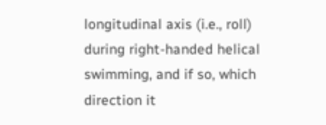longitudinal axis (i.e., roll) during right-handed helical swimming, and if so, which direction it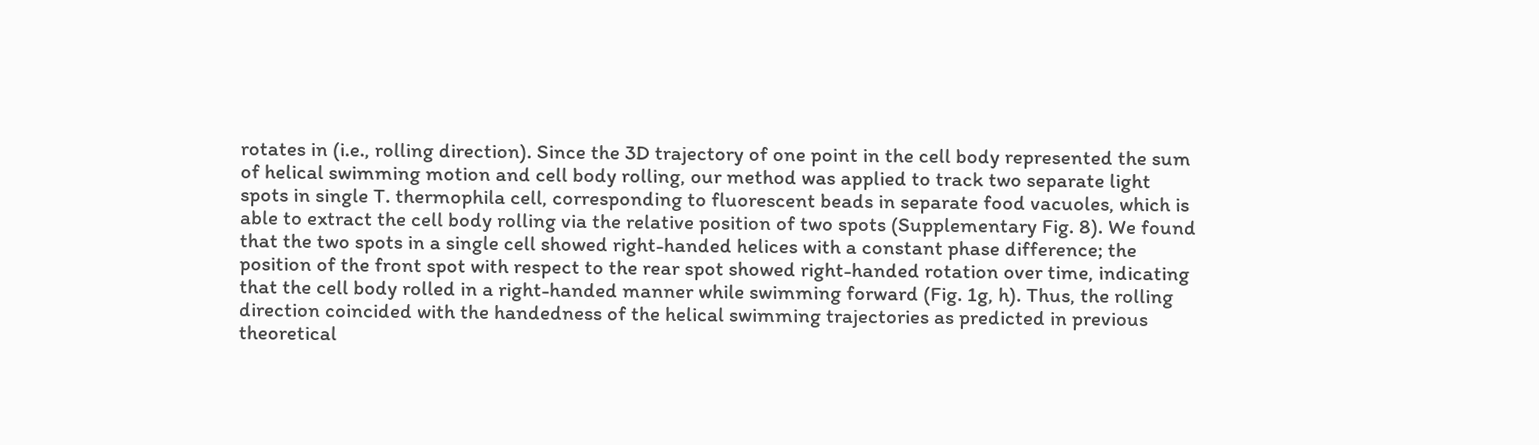rotates in (i.e., rolling direction). Since the 3D trajectory of one point in the cell body represented the sum of helical swimming motion and cell body rolling, our method was applied to track two separate light spots in single T. thermophila cell, corresponding to fluorescent beads in separate food vacuoles, which is able to extract the cell body rolling via the relative position of two spots (Supplementary Fig. 8). We found that the two spots in a single cell showed right-handed helices with a constant phase difference; the position of the front spot with respect to the rear spot showed right-handed rotation over time, indicating that the cell body rolled in a right-handed manner while swimming forward (Fig. 1g, h). Thus, the rolling direction coincided with the handedness of the helical swimming trajectories as predicted in previous theoretical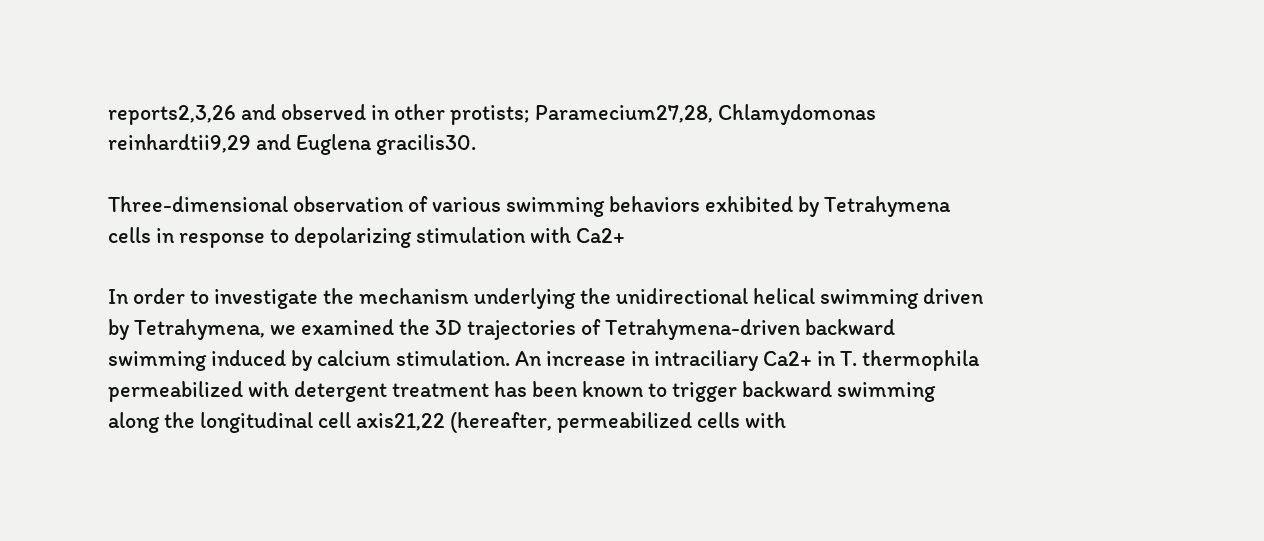reports2,3,26 and observed in other protists; Paramecium27,28, Chlamydomonas reinhardtii9,29 and Euglena gracilis30.

Three-dimensional observation of various swimming behaviors exhibited by Tetrahymena cells in response to depolarizing stimulation with Ca2+

In order to investigate the mechanism underlying the unidirectional helical swimming driven by Tetrahymena, we examined the 3D trajectories of Tetrahymena-driven backward swimming induced by calcium stimulation. An increase in intraciliary Ca2+ in T. thermophila permeabilized with detergent treatment has been known to trigger backward swimming along the longitudinal cell axis21,22 (hereafter, permeabilized cells with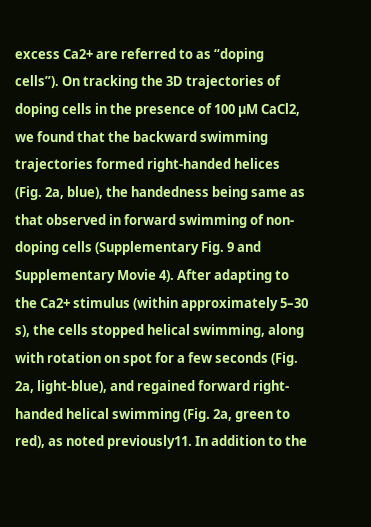excess Ca2+ are referred to as “doping cells”). On tracking the 3D trajectories of doping cells in the presence of 100 µM CaCl2, we found that the backward swimming trajectories formed right-handed helices (Fig. 2a, blue), the handedness being same as that observed in forward swimming of non-doping cells (Supplementary Fig. 9 and Supplementary Movie 4). After adapting to the Ca2+ stimulus (within approximately 5–30 s), the cells stopped helical swimming, along with rotation on spot for a few seconds (Fig. 2a, light-blue), and regained forward right-handed helical swimming (Fig. 2a, green to red), as noted previously11. In addition to the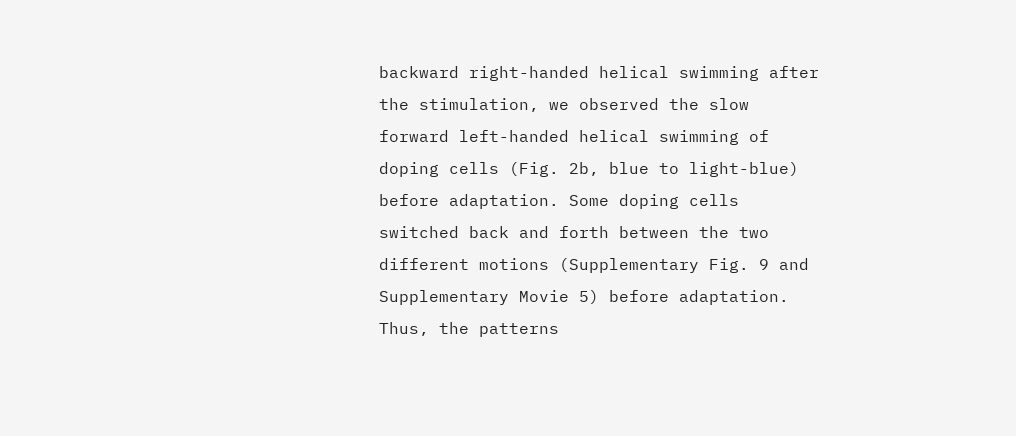backward right-handed helical swimming after the stimulation, we observed the slow forward left-handed helical swimming of doping cells (Fig. 2b, blue to light-blue) before adaptation. Some doping cells switched back and forth between the two different motions (Supplementary Fig. 9 and Supplementary Movie 5) before adaptation. Thus, the patterns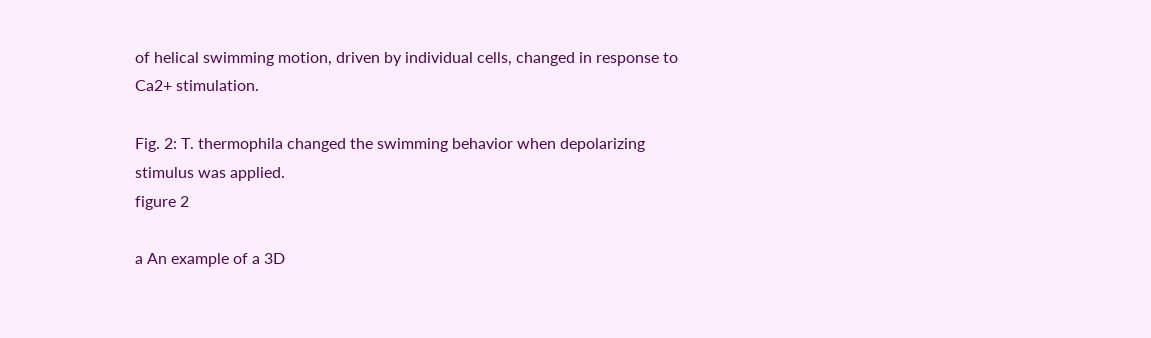of helical swimming motion, driven by individual cells, changed in response to Ca2+ stimulation.

Fig. 2: T. thermophila changed the swimming behavior when depolarizing stimulus was applied.
figure 2

a An example of a 3D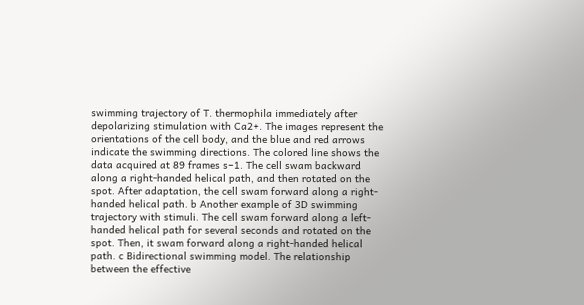swimming trajectory of T. thermophila immediately after depolarizing stimulation with Ca2+. The images represent the orientations of the cell body, and the blue and red arrows indicate the swimming directions. The colored line shows the data acquired at 89 frames s−1. The cell swam backward along a right-handed helical path, and then rotated on the spot. After adaptation, the cell swam forward along a right-handed helical path. b Another example of 3D swimming trajectory with stimuli. The cell swam forward along a left-handed helical path for several seconds and rotated on the spot. Then, it swam forward along a right-handed helical path. c Bidirectional swimming model. The relationship between the effective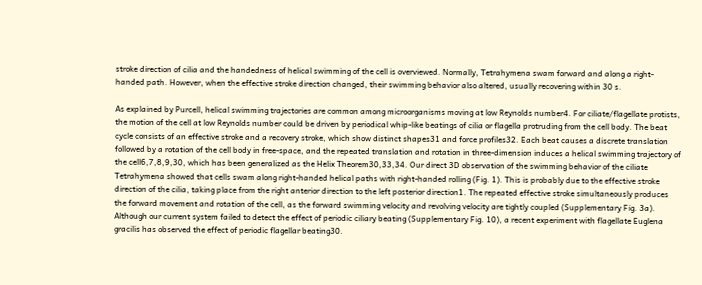stroke direction of cilia and the handedness of helical swimming of the cell is overviewed. Normally, Tetrahymena swam forward and along a right-handed path. However, when the effective stroke direction changed, their swimming behavior also altered, usually recovering within 30 s.

As explained by Purcell, helical swimming trajectories are common among microorganisms moving at low Reynolds number4. For ciliate/flagellate protists, the motion of the cell at low Reynolds number could be driven by periodical whip-like beatings of cilia or flagella protruding from the cell body. The beat cycle consists of an effective stroke and a recovery stroke, which show distinct shapes31 and force profiles32. Each beat causes a discrete translation followed by a rotation of the cell body in free-space, and the repeated translation and rotation in three-dimension induces a helical swimming trajectory of the cell6,7,8,9,30, which has been generalized as the Helix Theorem30,33,34. Our direct 3D observation of the swimming behavior of the ciliate Tetrahymena showed that cells swam along right-handed helical paths with right-handed rolling (Fig. 1). This is probably due to the effective stroke direction of the cilia, taking place from the right anterior direction to the left posterior direction1. The repeated effective stroke simultaneously produces the forward movement and rotation of the cell, as the forward swimming velocity and revolving velocity are tightly coupled (Supplementary Fig. 3a). Although our current system failed to detect the effect of periodic ciliary beating (Supplementary Fig. 10), a recent experiment with flagellate Euglena gracilis has observed the effect of periodic flagellar beating30.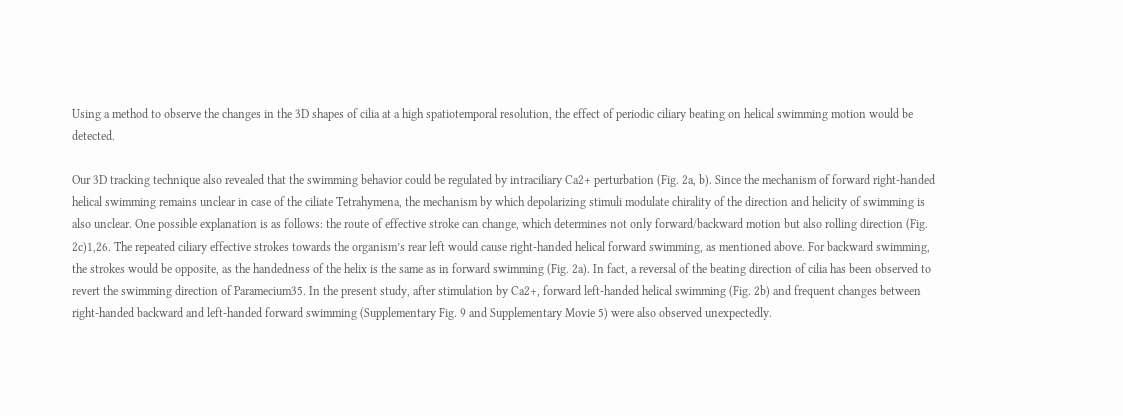Using a method to observe the changes in the 3D shapes of cilia at a high spatiotemporal resolution, the effect of periodic ciliary beating on helical swimming motion would be detected.

Our 3D tracking technique also revealed that the swimming behavior could be regulated by intraciliary Ca2+ perturbation (Fig. 2a, b). Since the mechanism of forward right-handed helical swimming remains unclear in case of the ciliate Tetrahymena, the mechanism by which depolarizing stimuli modulate chirality of the direction and helicity of swimming is also unclear. One possible explanation is as follows: the route of effective stroke can change, which determines not only forward/backward motion but also rolling direction (Fig. 2c)1,26. The repeated ciliary effective strokes towards the organism’s rear left would cause right-handed helical forward swimming, as mentioned above. For backward swimming, the strokes would be opposite, as the handedness of the helix is the same as in forward swimming (Fig. 2a). In fact, a reversal of the beating direction of cilia has been observed to revert the swimming direction of Paramecium35. In the present study, after stimulation by Ca2+, forward left-handed helical swimming (Fig. 2b) and frequent changes between right-handed backward and left-handed forward swimming (Supplementary Fig. 9 and Supplementary Movie 5) were also observed unexpectedly.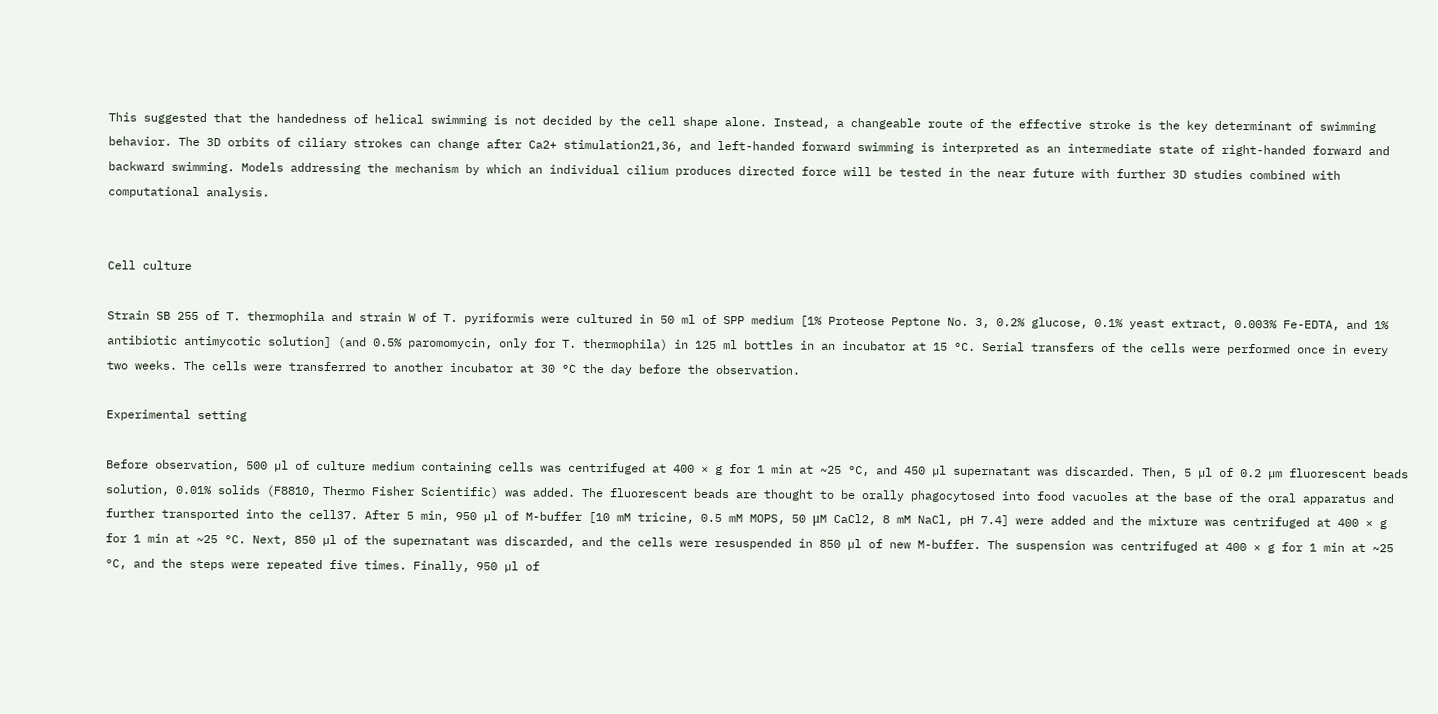This suggested that the handedness of helical swimming is not decided by the cell shape alone. Instead, a changeable route of the effective stroke is the key determinant of swimming behavior. The 3D orbits of ciliary strokes can change after Ca2+ stimulation21,36, and left-handed forward swimming is interpreted as an intermediate state of right-handed forward and backward swimming. Models addressing the mechanism by which an individual cilium produces directed force will be tested in the near future with further 3D studies combined with computational analysis.


Cell culture

Strain SB 255 of T. thermophila and strain W of T. pyriformis were cultured in 50 ml of SPP medium [1% Proteose Peptone No. 3, 0.2% glucose, 0.1% yeast extract, 0.003% Fe-EDTA, and 1% antibiotic antimycotic solution] (and 0.5% paromomycin, only for T. thermophila) in 125 ml bottles in an incubator at 15 °C. Serial transfers of the cells were performed once in every two weeks. The cells were transferred to another incubator at 30 °C the day before the observation.

Experimental setting

Before observation, 500 µl of culture medium containing cells was centrifuged at 400 × g for 1 min at ~25 °C, and 450 µl supernatant was discarded. Then, 5 µl of 0.2 µm fluorescent beads solution, 0.01% solids (F8810, Thermo Fisher Scientific) was added. The fluorescent beads are thought to be orally phagocytosed into food vacuoles at the base of the oral apparatus and further transported into the cell37. After 5 min, 950 µl of M-buffer [10 mM tricine, 0.5 mM MOPS, 50 μM CaCl2, 8 mM NaCl, pH 7.4] were added and the mixture was centrifuged at 400 × g for 1 min at ~25 °C. Next, 850 µl of the supernatant was discarded, and the cells were resuspended in 850 µl of new M-buffer. The suspension was centrifuged at 400 × g for 1 min at ~25 °C, and the steps were repeated five times. Finally, 950 µl of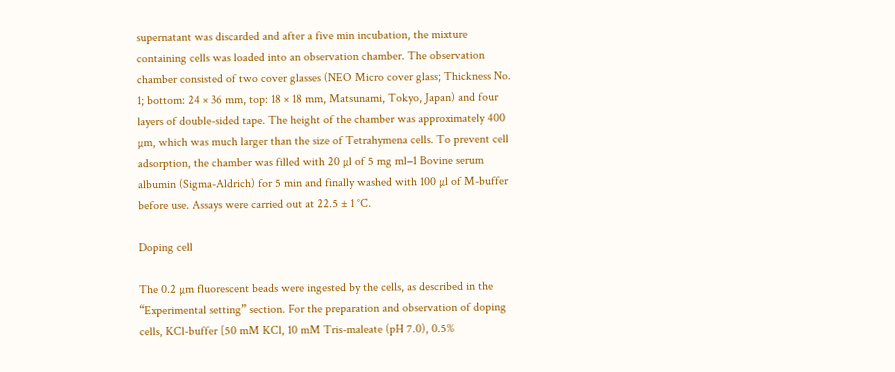supernatant was discarded and after a five min incubation, the mixture containing cells was loaded into an observation chamber. The observation chamber consisted of two cover glasses (NEO Micro cover glass; Thickness No. 1; bottom: 24 × 36 mm, top: 18 × 18 mm, Matsunami, Tokyo, Japan) and four layers of double-sided tape. The height of the chamber was approximately 400 µm, which was much larger than the size of Tetrahymena cells. To prevent cell adsorption, the chamber was filled with 20 µl of 5 mg ml−1 Bovine serum albumin (Sigma-Aldrich) for 5 min and finally washed with 100 µl of M-buffer before use. Assays were carried out at 22.5 ± 1 °C.

Doping cell

The 0.2 µm fluorescent beads were ingested by the cells, as described in the “Experimental setting” section. For the preparation and observation of doping cells, KCl-buffer [50 mM KCl, 10 mM Tris-maleate (pH 7.0), 0.5%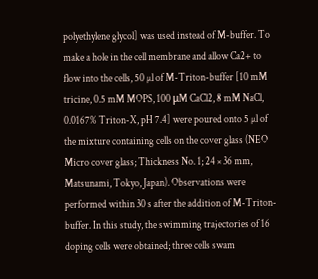polyethylene glycol] was used instead of M-buffer. To make a hole in the cell membrane and allow Ca2+ to flow into the cells, 50 µl of M-Triton-buffer [10 mM tricine, 0.5 mM MOPS, 100 μM CaCl2, 8 mM NaCl, 0.0167% Triton-X, pH 7.4] were poured onto 5 µl of the mixture containing cells on the cover glass (NEO Micro cover glass; Thickness No. 1; 24 × 36 mm, Matsunami, Tokyo, Japan). Observations were performed within 30 s after the addition of M-Triton-buffer. In this study, the swimming trajectories of 16 doping cells were obtained; three cells swam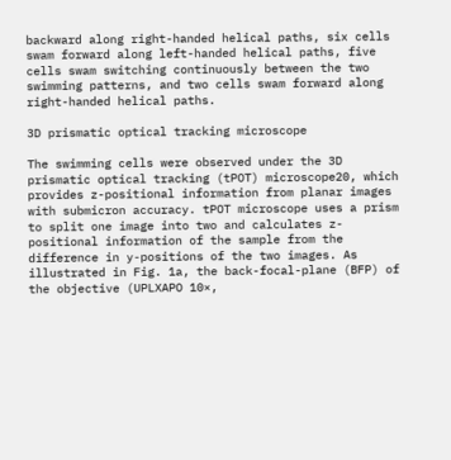backward along right-handed helical paths, six cells swam forward along left-handed helical paths, five cells swam switching continuously between the two swimming patterns, and two cells swam forward along right-handed helical paths.

3D prismatic optical tracking microscope

The swimming cells were observed under the 3D prismatic optical tracking (tPOT) microscope20, which provides z-positional information from planar images with submicron accuracy. tPOT microscope uses a prism to split one image into two and calculates z-positional information of the sample from the difference in y-positions of the two images. As illustrated in Fig. 1a, the back-focal-plane (BFP) of the objective (UPLXAPO 10×,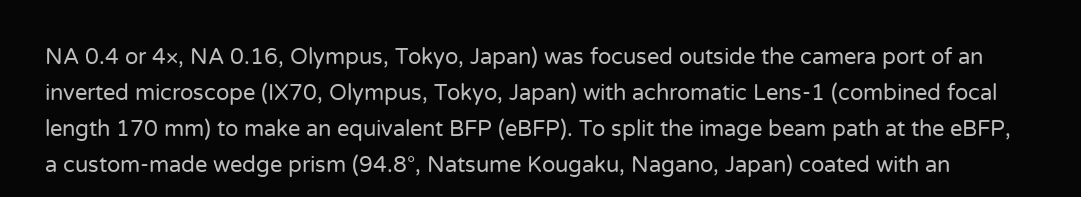NA 0.4 or 4×, NA 0.16, Olympus, Tokyo, Japan) was focused outside the camera port of an inverted microscope (IX70, Olympus, Tokyo, Japan) with achromatic Lens-1 (combined focal length 170 mm) to make an equivalent BFP (eBFP). To split the image beam path at the eBFP, a custom-made wedge prism (94.8°, Natsume Kougaku, Nagano, Japan) coated with an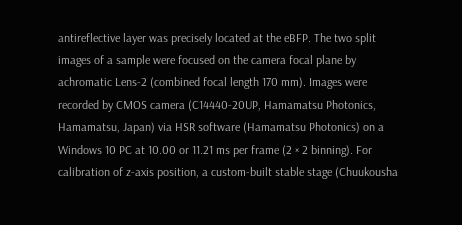antireflective layer was precisely located at the eBFP. The two split images of a sample were focused on the camera focal plane by achromatic Lens-2 (combined focal length 170 mm). Images were recorded by CMOS camera (C14440-20UP, Hamamatsu Photonics, Hamamatsu, Japan) via HSR software (Hamamatsu Photonics) on a Windows 10 PC at 10.00 or 11.21 ms per frame (2 × 2 binning). For calibration of z-axis position, a custom-built stable stage (Chuukousha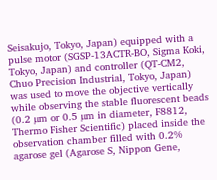Seisakujo, Tokyo, Japan) equipped with a pulse motor (SGSP-13ACTR-BO, Sigma Koki, Tokyo, Japan) and controller (QT-CM2, Chuo Precision Industrial, Tokyo, Japan) was used to move the objective vertically while observing the stable fluorescent beads (0.2 µm or 0.5 µm in diameter, F8812, Thermo Fisher Scientific) placed inside the observation chamber filled with 0.2% agarose gel (Agarose S, Nippon Gene,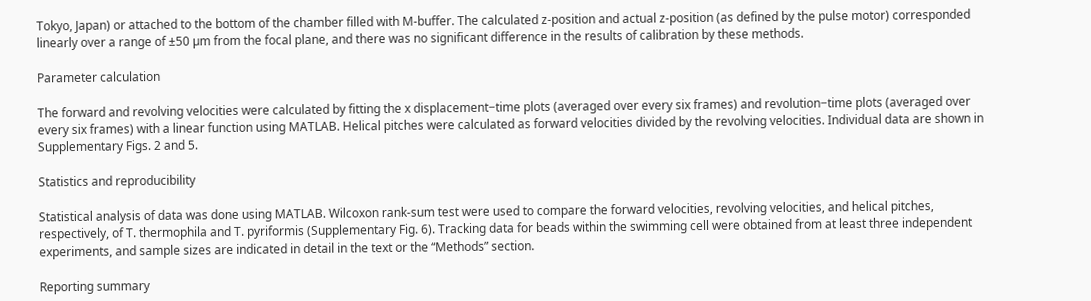Tokyo, Japan) or attached to the bottom of the chamber filled with M-buffer. The calculated z-position and actual z-position (as defined by the pulse motor) corresponded linearly over a range of ±50 µm from the focal plane, and there was no significant difference in the results of calibration by these methods.

Parameter calculation

The forward and revolving velocities were calculated by fitting the x displacement−time plots (averaged over every six frames) and revolution−time plots (averaged over every six frames) with a linear function using MATLAB. Helical pitches were calculated as forward velocities divided by the revolving velocities. Individual data are shown in Supplementary Figs. 2 and 5.

Statistics and reproducibility

Statistical analysis of data was done using MATLAB. Wilcoxon rank-sum test were used to compare the forward velocities, revolving velocities, and helical pitches, respectively, of T. thermophila and T. pyriformis (Supplementary Fig. 6). Tracking data for beads within the swimming cell were obtained from at least three independent experiments, and sample sizes are indicated in detail in the text or the “Methods” section.

Reporting summary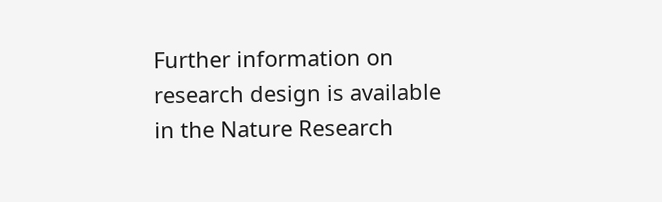Further information on research design is available in the Nature Research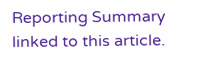Reporting Summary linked to this article.